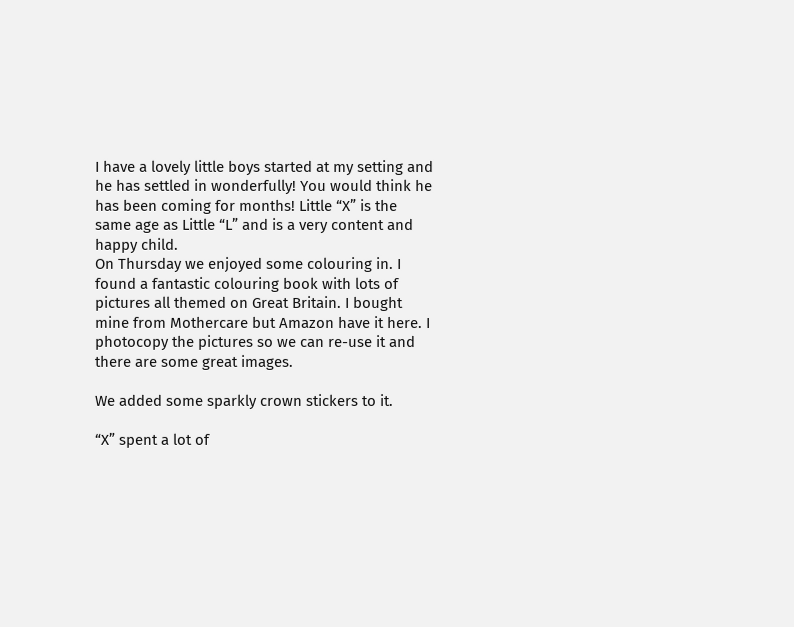I have a lovely little boys started at my setting and he has settled in wonderfully! You would think he has been coming for months! Little “X” is the same age as Little “L” and is a very content and happy child.
On Thursday we enjoyed some colouring in. I found a fantastic colouring book with lots of pictures all themed on Great Britain. I bought mine from Mothercare but Amazon have it here. I photocopy the pictures so we can re-use it and there are some great images.

We added some sparkly crown stickers to it.

“X” spent a lot of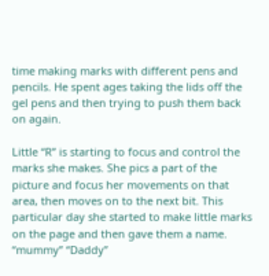time making marks with different pens and pencils. He spent ages taking the lids off the gel pens and then trying to push them back on again.

Little “R” is starting to focus and control the marks she makes. She pics a part of the picture and focus her movements on that area, then moves on to the next bit. This particular day she started to make little marks on the page and then gave them a name. “mummy” “Daddy”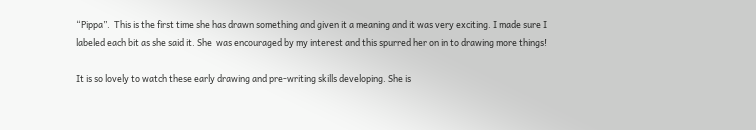“Pippa”.  This is the first time she has drawn something and given it a meaning and it was very exciting. I made sure I labeled each bit as she said it. She  was encouraged by my interest and this spurred her on in to drawing more things!

It is so lovely to watch these early drawing and pre-writing skills developing. She is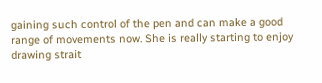gaining such control of the pen and can make a good range of movements now. She is really starting to enjoy drawing strait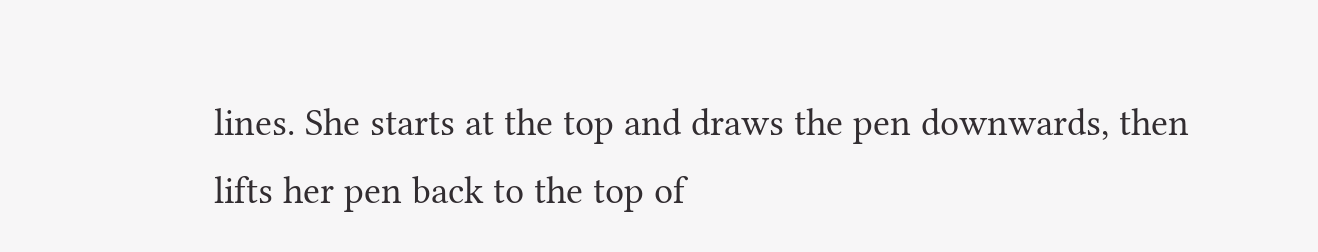lines. She starts at the top and draws the pen downwards, then lifts her pen back to the top of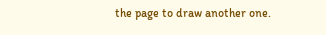the page to draw another one.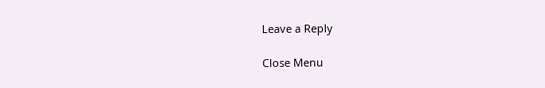Leave a Reply

Close Menu